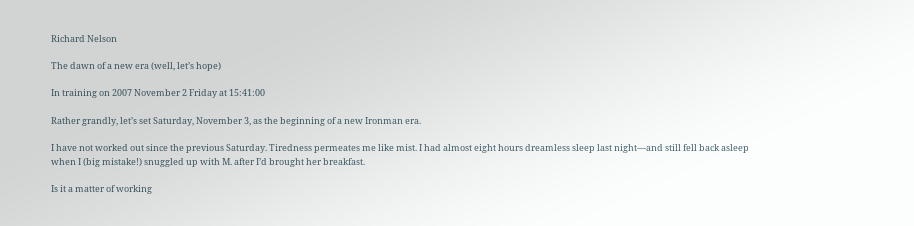Richard Nelson

The dawn of a new era (well, let’s hope)

In training on 2007 November 2 Friday at 15:41:00

Rather grandly, let’s set Saturday, November 3, as the beginning of a new Ironman era.

I have not worked out since the previous Saturday. Tiredness permeates me like mist. I had almost eight hours dreamless sleep last night—and still fell back asleep when I (big mistake!) snuggled up with M. after I’d brought her breakfast.

Is it a matter of working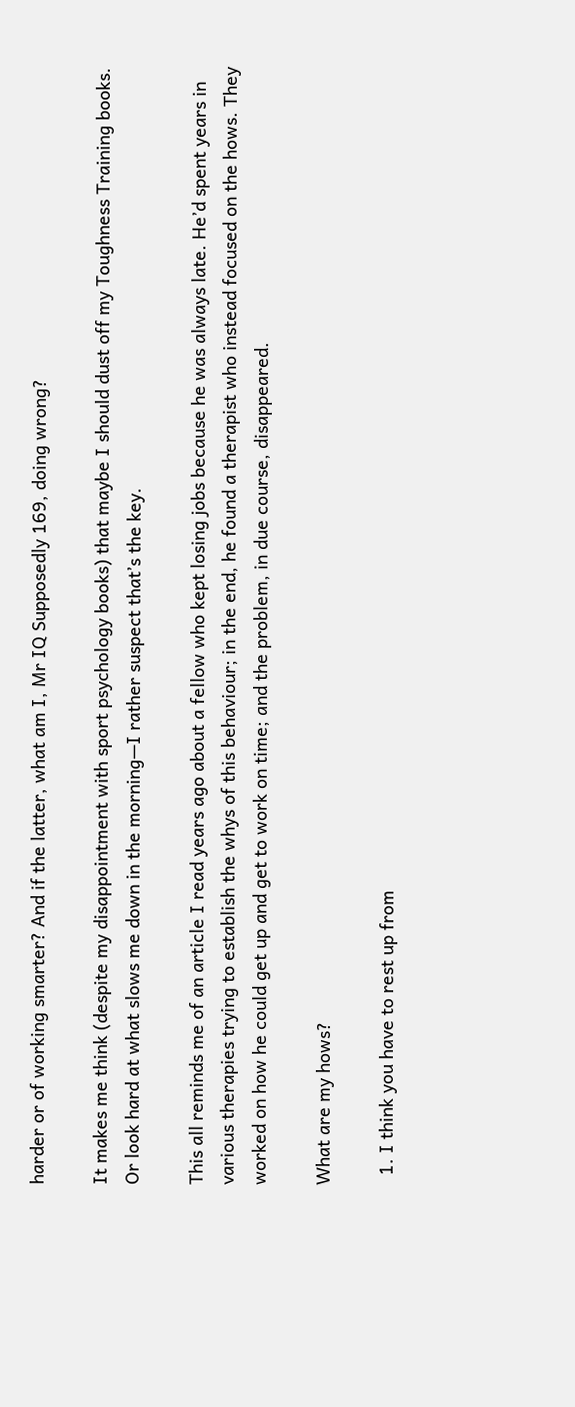harder or of working smarter? And if the latter, what am I, Mr IQ Supposedly 169, doing wrong?

It makes me think (despite my disappointment with sport psychology books) that maybe I should dust off my Toughness Training books. Or look hard at what slows me down in the morning—I rather suspect that’s the key.

This all reminds me of an article I read years ago about a fellow who kept losing jobs because he was always late. He’d spent years in various therapies trying to establish the whys of this behaviour; in the end, he found a therapist who instead focused on the hows. They worked on how he could get up and get to work on time; and the problem, in due course, disappeared.

What are my hows?

  1. I think you have to rest up from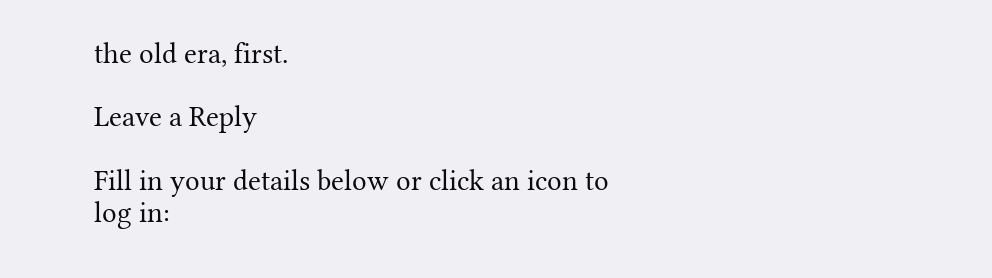the old era, first.

Leave a Reply

Fill in your details below or click an icon to log in: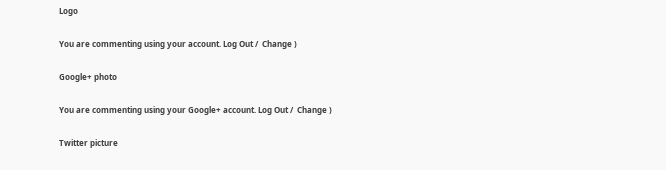Logo

You are commenting using your account. Log Out /  Change )

Google+ photo

You are commenting using your Google+ account. Log Out /  Change )

Twitter picture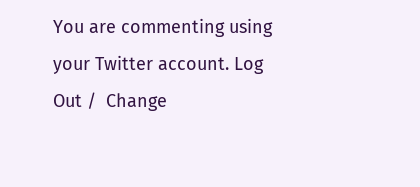You are commenting using your Twitter account. Log Out /  Change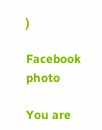)

Facebook photo

You are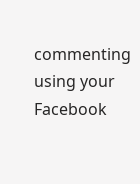commenting using your Facebook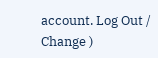account. Log Out /  Change )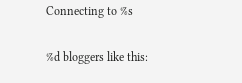Connecting to %s

%d bloggers like this: